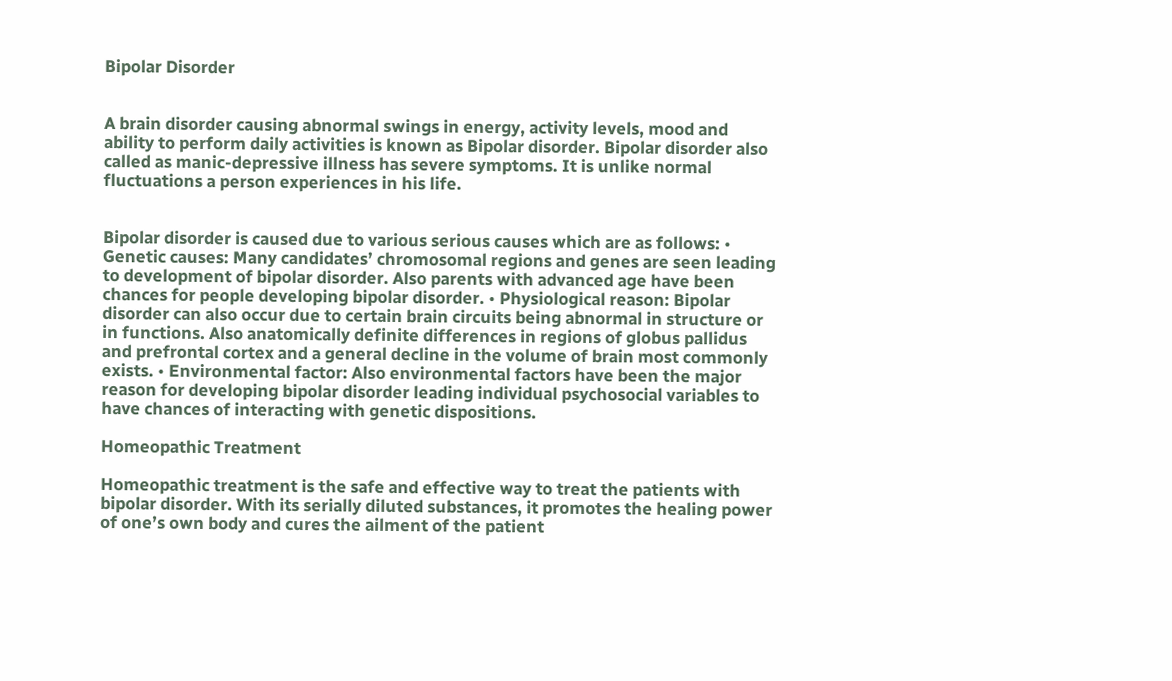Bipolar Disorder


A brain disorder causing abnormal swings in energy, activity levels, mood and ability to perform daily activities is known as Bipolar disorder. Bipolar disorder also called as manic-depressive illness has severe symptoms. It is unlike normal fluctuations a person experiences in his life.


Bipolar disorder is caused due to various serious causes which are as follows: • Genetic causes: Many candidates’ chromosomal regions and genes are seen leading to development of bipolar disorder. Also parents with advanced age have been chances for people developing bipolar disorder. • Physiological reason: Bipolar disorder can also occur due to certain brain circuits being abnormal in structure or in functions. Also anatomically definite differences in regions of globus pallidus and prefrontal cortex and a general decline in the volume of brain most commonly exists. • Environmental factor: Also environmental factors have been the major reason for developing bipolar disorder leading individual psychosocial variables to have chances of interacting with genetic dispositions.

Homeopathic Treatment

Homeopathic treatment is the safe and effective way to treat the patients with bipolar disorder. With its serially diluted substances, it promotes the healing power of one’s own body and cures the ailment of the patient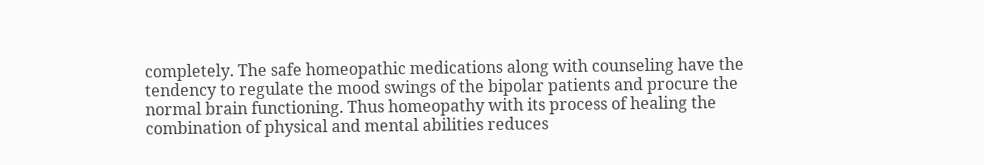completely. The safe homeopathic medications along with counseling have the tendency to regulate the mood swings of the bipolar patients and procure the normal brain functioning. Thus homeopathy with its process of healing the combination of physical and mental abilities reduces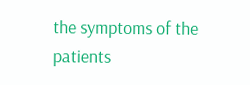the symptoms of the patients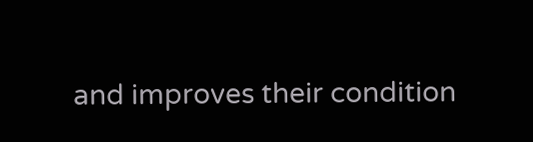and improves their condition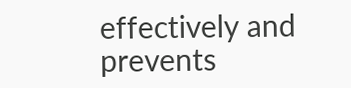effectively and prevents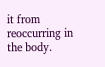it from reoccurring in the body.